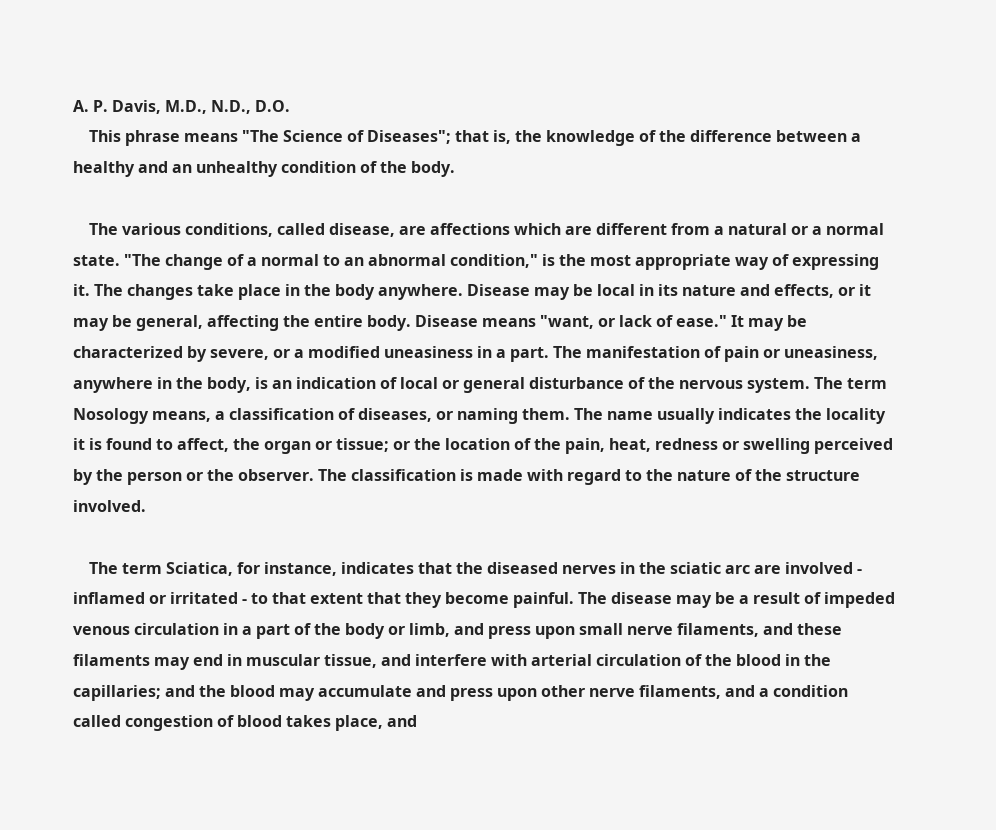A. P. Davis, M.D., N.D., D.O.
    This phrase means "The Science of Diseases"; that is, the knowledge of the difference between a healthy and an unhealthy condition of the body.

    The various conditions, called disease, are affections which are different from a natural or a normal state. "The change of a normal to an abnormal condition," is the most appropriate way of expressing it. The changes take place in the body anywhere. Disease may be local in its nature and effects, or it may be general, affecting the entire body. Disease means "want, or lack of ease." It may be characterized by severe, or a modified uneasiness in a part. The manifestation of pain or uneasiness, anywhere in the body, is an indication of local or general disturbance of the nervous system. The term Nosology means, a classification of diseases, or naming them. The name usually indicates the locality it is found to affect, the organ or tissue; or the location of the pain, heat, redness or swelling perceived by the person or the observer. The classification is made with regard to the nature of the structure involved.

    The term Sciatica, for instance, indicates that the diseased nerves in the sciatic arc are involved - inflamed or irritated - to that extent that they become painful. The disease may be a result of impeded venous circulation in a part of the body or limb, and press upon small nerve filaments, and these filaments may end in muscular tissue, and interfere with arterial circulation of the blood in the capillaries; and the blood may accumulate and press upon other nerve filaments, and a condition called congestion of blood takes place, and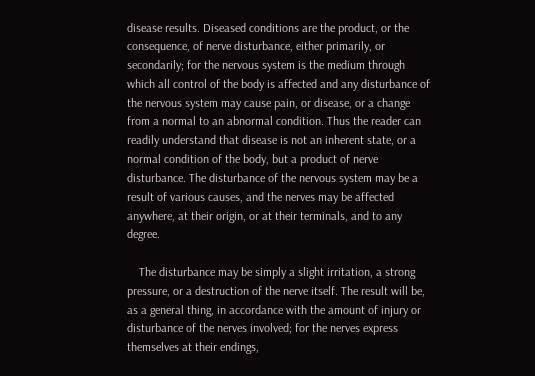disease results. Diseased conditions are the product, or the consequence, of nerve disturbance, either primarily, or secondarily; for the nervous system is the medium through which all control of the body is affected and any disturbance of the nervous system may cause pain, or disease, or a change from a normal to an abnormal condition. Thus the reader can readily understand that disease is not an inherent state, or a normal condition of the body, but a product of nerve disturbance. The disturbance of the nervous system may be a result of various causes, and the nerves may be affected anywhere, at their origin, or at their terminals, and to any degree.

    The disturbance may be simply a slight irritation, a strong pressure, or a destruction of the nerve itself. The result will be, as a general thing, in accordance with the amount of injury or disturbance of the nerves involved; for the nerves express themselves at their endings,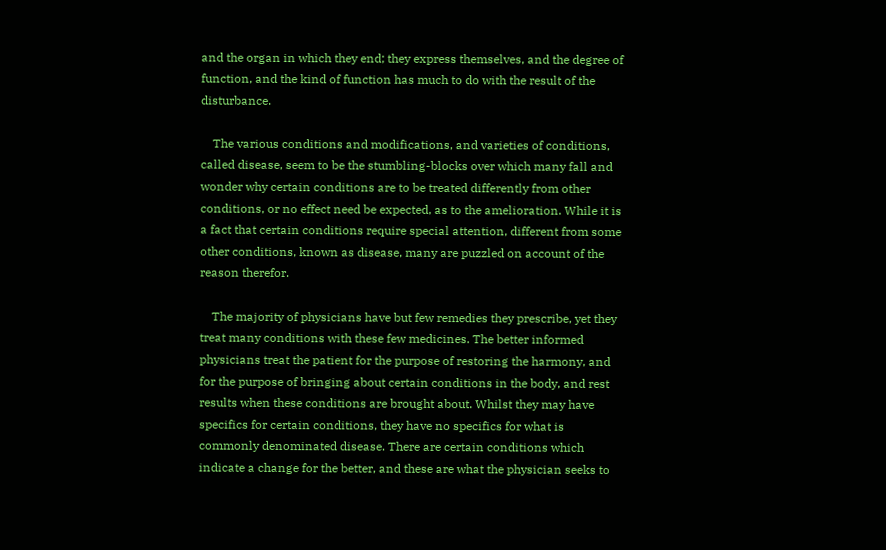and the organ in which they end; they express themselves, and the degree of function, and the kind of function has much to do with the result of the disturbance.

    The various conditions and modifications, and varieties of conditions, called disease, seem to be the stumbling-blocks over which many fall and wonder why certain conditions are to be treated differently from other conditions, or no effect need be expected, as to the amelioration. While it is a fact that certain conditions require special attention, different from some other conditions, known as disease, many are puzzled on account of the reason therefor.

    The majority of physicians have but few remedies they prescribe, yet they treat many conditions with these few medicines. The better informed physicians treat the patient for the purpose of restoring the harmony, and for the purpose of bringing about certain conditions in the body, and rest results when these conditions are brought about. Whilst they may have specifics for certain conditions, they have no specifics for what is commonly denominated disease. There are certain conditions which indicate a change for the better, and these are what the physician seeks to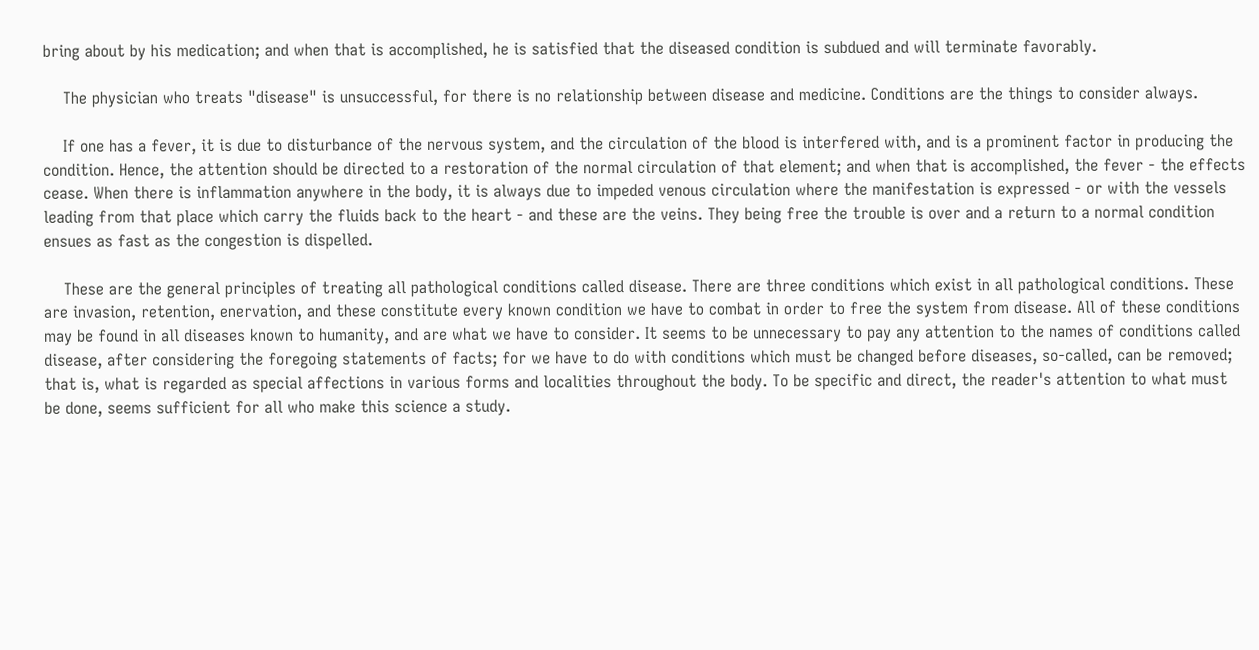bring about by his medication; and when that is accomplished, he is satisfied that the diseased condition is subdued and will terminate favorably.

    The physician who treats "disease" is unsuccessful, for there is no relationship between disease and medicine. Conditions are the things to consider always.

    If one has a fever, it is due to disturbance of the nervous system, and the circulation of the blood is interfered with, and is a prominent factor in producing the condition. Hence, the attention should be directed to a restoration of the normal circulation of that element; and when that is accomplished, the fever - the effects cease. When there is inflammation anywhere in the body, it is always due to impeded venous circulation where the manifestation is expressed - or with the vessels leading from that place which carry the fluids back to the heart - and these are the veins. They being free the trouble is over and a return to a normal condition ensues as fast as the congestion is dispelled.

    These are the general principles of treating all pathological conditions called disease. There are three conditions which exist in all pathological conditions. These are invasion, retention, enervation, and these constitute every known condition we have to combat in order to free the system from disease. All of these conditions may be found in all diseases known to humanity, and are what we have to consider. It seems to be unnecessary to pay any attention to the names of conditions called disease, after considering the foregoing statements of facts; for we have to do with conditions which must be changed before diseases, so-called, can be removed; that is, what is regarded as special affections in various forms and localities throughout the body. To be specific and direct, the reader's attention to what must be done, seems sufficient for all who make this science a study.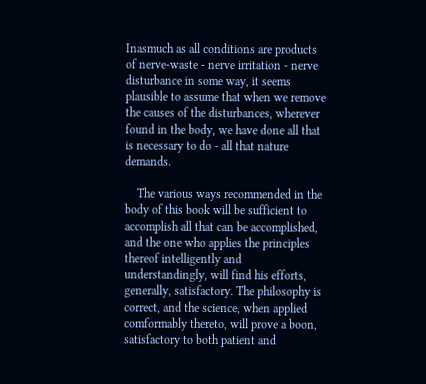Inasmuch as all conditions are products of nerve-waste - nerve irritation - nerve disturbance in some way, it seems plausible to assume that when we remove the causes of the disturbances, wherever found in the body, we have done all that is necessary to do - all that nature demands.

    The various ways recommended in the body of this book will be sufficient to accomplish all that can be accomplished, and the one who applies the principles thereof intelligently and understandingly, will find his efforts, generally, satisfactory. The philosophy is correct, and the science, when applied comformably thereto, will prove a boon, satisfactory to both patient and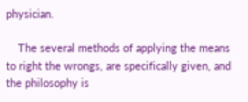physician.

    The several methods of applying the means to right the wrongs, are specifically given, and the philosophy is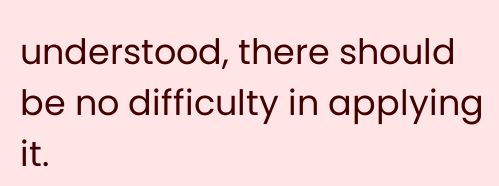understood, there should be no difficulty in applying it.